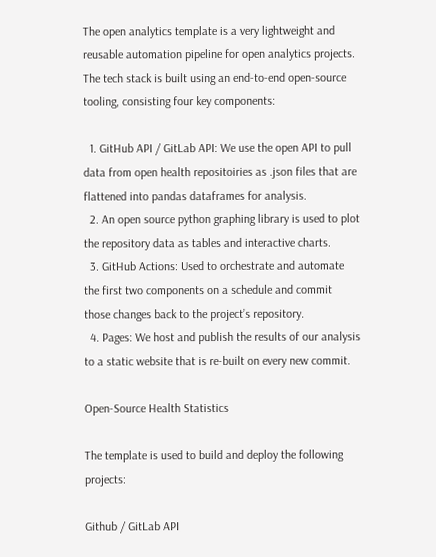The open analytics template is a very lightweight and reusable automation pipeline for open analytics projects. The tech stack is built using an end-to-end open-source tooling, consisting four key components:

  1. GitHub API / GitLab API: We use the open API to pull data from open health repositoiries as .json files that are flattened into pandas dataframes for analysis.
  2. An open source python graphing library is used to plot the repository data as tables and interactive charts.
  3. GitHub Actions: Used to orchestrate and automate the first two components on a schedule and commit those changes back to the project’s repository.
  4. Pages: We host and publish the results of our analysis to a static website that is re-built on every new commit.

Open-Source Health Statistics

The template is used to build and deploy the following projects:

Github / GitLab API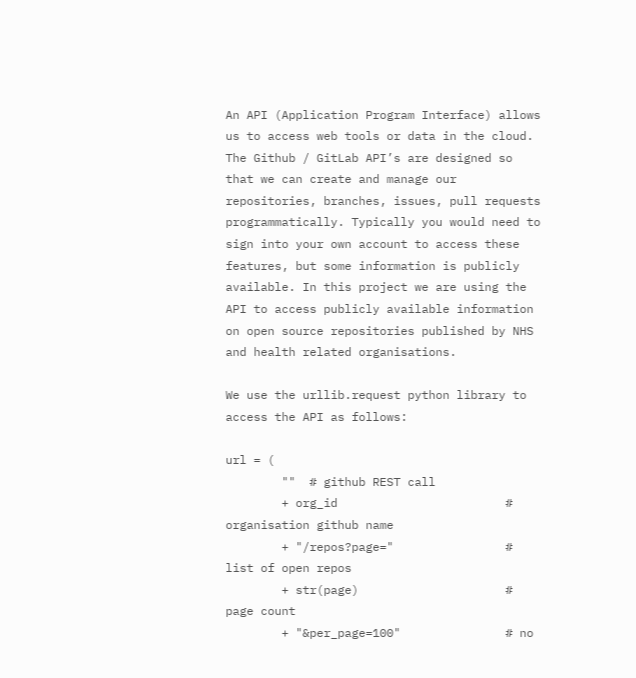An API (Application Program Interface) allows us to access web tools or data in the cloud. The Github / GitLab API’s are designed so that we can create and manage our repositories, branches, issues, pull requests programmatically. Typically you would need to sign into your own account to access these features, but some information is publicly available. In this project we are using the API to access publicly available information on open source repositories published by NHS and health related organisations.

We use the urllib.request python library to access the API as follows:

url = (
        ""  # github REST call
        + org_id                        # organisation github name
        + "/repos?page="                # list of open repos
        + str(page)                     # page count
        + "&per_page=100"               # no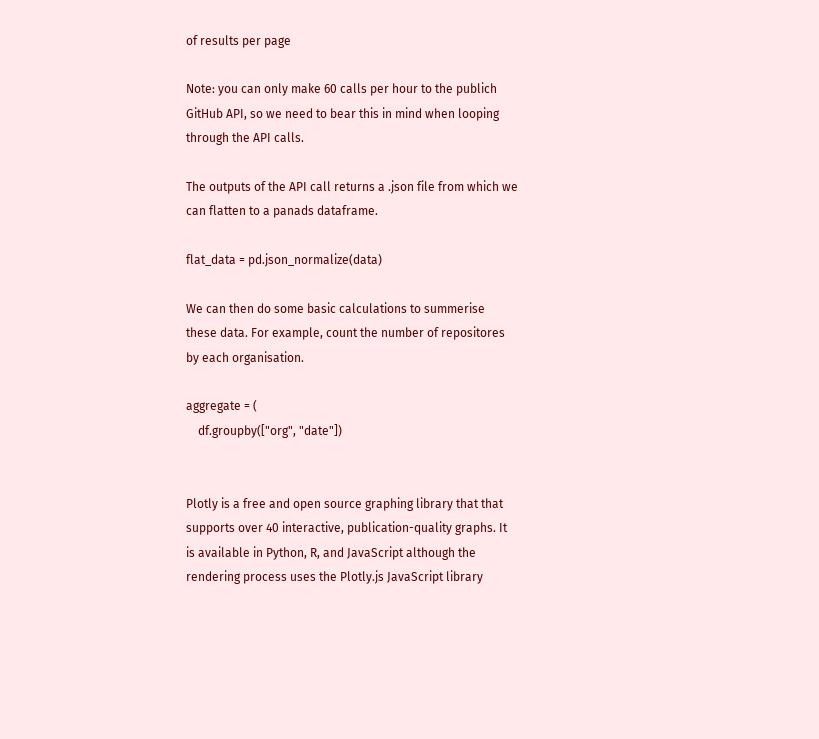of results per page

Note: you can only make 60 calls per hour to the publich GitHub API, so we need to bear this in mind when looping through the API calls.

The outputs of the API call returns a .json file from which we can flatten to a panads dataframe.

flat_data = pd.json_normalize(data)

We can then do some basic calculations to summerise these data. For example, count the number of repositores by each organisation.

aggregate = (
    df.groupby(["org", "date"])


Plotly is a free and open source graphing library that that supports over 40 interactive, publication-quality graphs. It is available in Python, R, and JavaScript although the rendering process uses the Plotly.js JavaScript library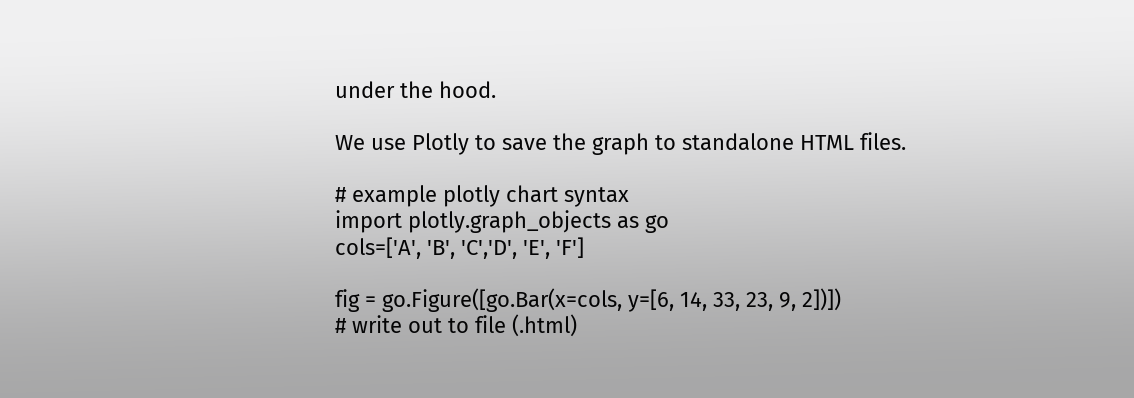under the hood.

We use Plotly to save the graph to standalone HTML files.

# example plotly chart syntax
import plotly.graph_objects as go
cols=['A', 'B', 'C','D', 'E', 'F']

fig = go.Figure([go.Bar(x=cols, y=[6, 14, 33, 23, 9, 2])])
# write out to file (.html)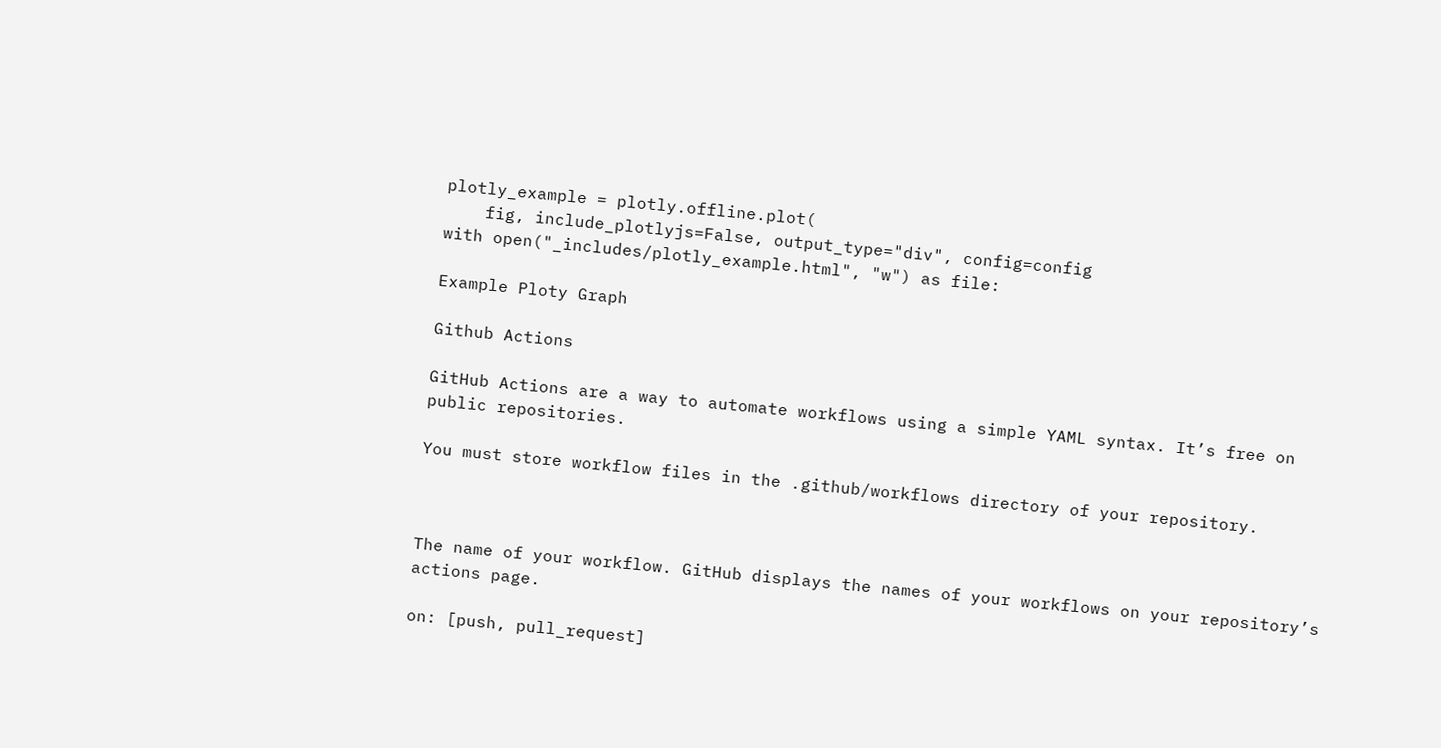plotly_example = plotly.offline.plot(
    fig, include_plotlyjs=False, output_type="div", config=config
with open("_includes/plotly_example.html", "w") as file:

Example Ploty Graph

Github Actions

GitHub Actions are a way to automate workflows using a simple YAML syntax. It’s free on public repositories.

You must store workflow files in the .github/workflows directory of your repository.



The name of your workflow. GitHub displays the names of your workflows on your repository’s actions page.

on: [push, pull_request]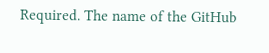Required. The name of the GitHub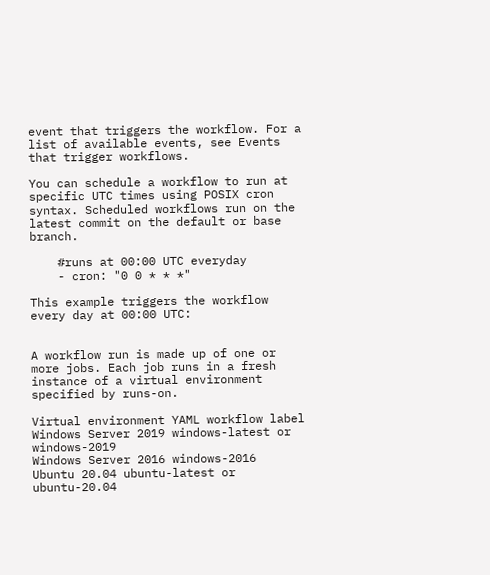event that triggers the workflow. For a list of available events, see Events that trigger workflows.

You can schedule a workflow to run at specific UTC times using POSIX cron syntax. Scheduled workflows run on the latest commit on the default or base branch.

    #runs at 00:00 UTC everyday
    - cron: "0 0 * * *"

This example triggers the workflow every day at 00:00 UTC:


A workflow run is made up of one or more jobs. Each job runs in a fresh instance of a virtual environment specified by runs-on.

Virtual environment YAML workflow label
Windows Server 2019 windows-latest or windows-2019
Windows Server 2016 windows-2016
Ubuntu 20.04 ubuntu-latest or ubuntu-20.04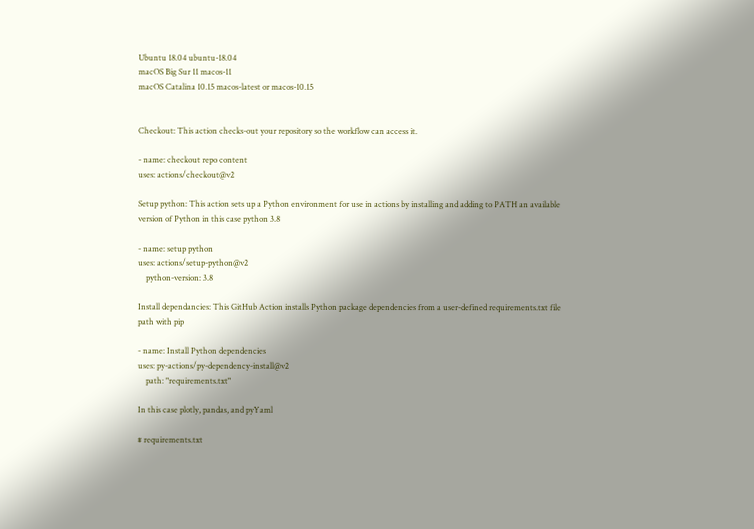Ubuntu 18.04 ubuntu-18.04
macOS Big Sur 11 macos-11
macOS Catalina 10.15 macos-latest or macos-10.15


Checkout: This action checks-out your repository so the workflow can access it.

- name: checkout repo content
uses: actions/checkout@v2

Setup python: This action sets up a Python environment for use in actions by installing and adding to PATH an available version of Python in this case python 3.8

- name: setup python
uses: actions/setup-python@v2
    python-version: 3.8

Install dependancies: This GitHub Action installs Python package dependencies from a user-defined requirements.txt file path with pip

- name: Install Python dependencies
uses: py-actions/py-dependency-install@v2
    path: "requirements.txt"

In this case plotly, pandas, and pyYaml

# requirements.txt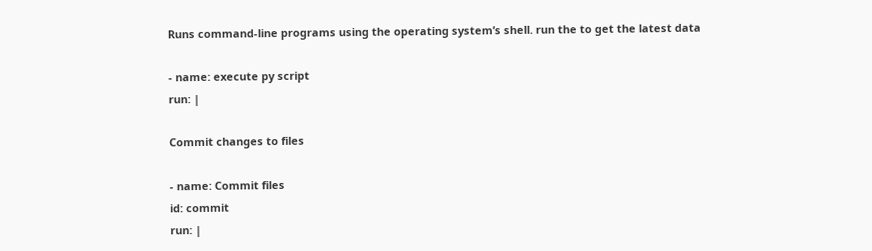Runs command-line programs using the operating system’s shell. run the to get the latest data

- name: execute py script
run: |

Commit changes to files

- name: Commit files
id: commit
run: |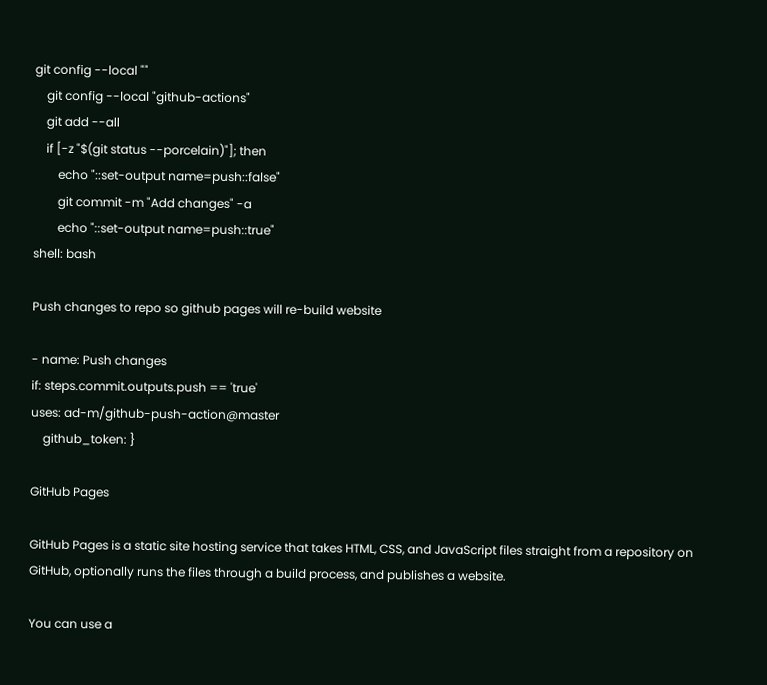git config --local ""
    git config --local "github-actions"
    git add --all
    if [-z "$(git status --porcelain)"]; then
        echo "::set-output name=push::false"
        git commit -m "Add changes" -a
        echo "::set-output name=push::true"
shell: bash

Push changes to repo so github pages will re-build website

- name: Push changes
if: steps.commit.outputs.push == 'true'
uses: ad-m/github-push-action@master
    github_token: }

GitHub Pages

GitHub Pages is a static site hosting service that takes HTML, CSS, and JavaScript files straight from a repository on GitHub, optionally runs the files through a build process, and publishes a website.

You can use a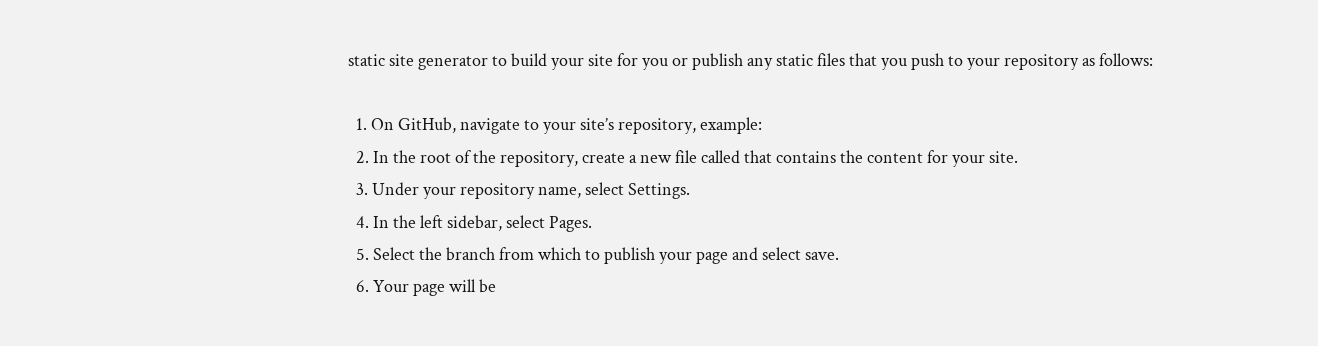static site generator to build your site for you or publish any static files that you push to your repository as follows:

  1. On GitHub, navigate to your site’s repository, example:
  2. In the root of the repository, create a new file called that contains the content for your site.
  3. Under your repository name, select Settings.
  4. In the left sidebar, select Pages.
  5. Select the branch from which to publish your page and select save.
  6. Your page will be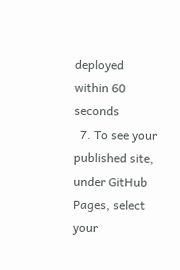deployed within 60 seconds
  7. To see your published site, under GitHub Pages, select your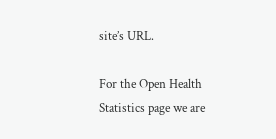site’s URL.

For the Open Health Statistics page we are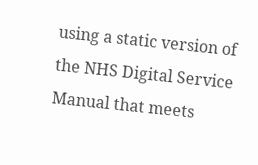using a static version of the NHS Digital Service Manual that meets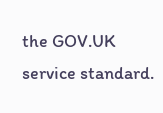the GOV.UK service standard.